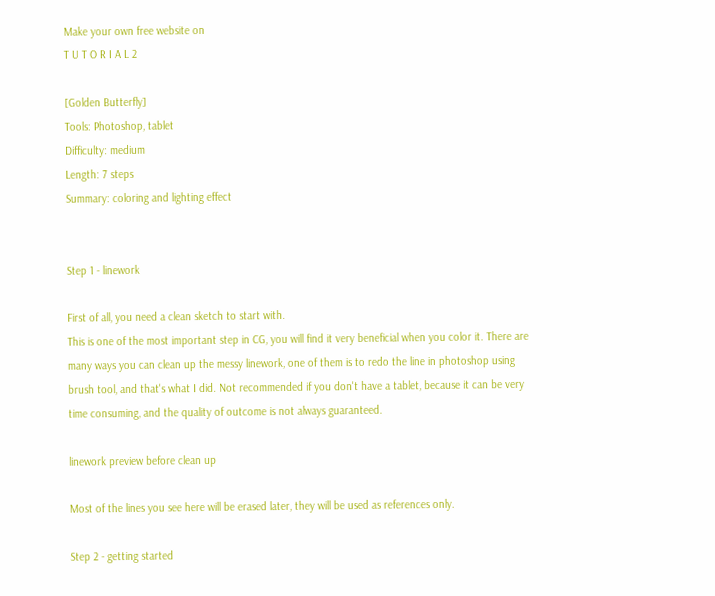Make your own free website on
T U T O R I A L 2

[Golden Butterfly]
Tools: Photoshop, tablet
Difficulty: medium
Length: 7 steps
Summary: coloring and lighting effect


Step 1 - linework

First of all, you need a clean sketch to start with.
This is one of the most important step in CG, you will find it very beneficial when you color it. There are many ways you can clean up the messy linework, one of them is to redo the line in photoshop using brush tool, and that's what I did. Not recommended if you don't have a tablet, because it can be very time consuming, and the quality of outcome is not always guaranteed.

linework preview before clean up

Most of the lines you see here will be erased later, they will be used as references only.

Step 2 - getting started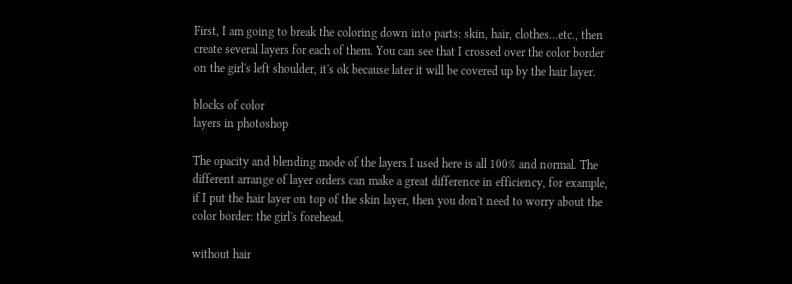First, I am going to break the coloring down into parts: skin, hair, clothes...etc., then create several layers for each of them. You can see that I crossed over the color border on the girl's left shoulder, it's ok because later it will be covered up by the hair layer.

blocks of color
layers in photoshop

The opacity and blending mode of the layers I used here is all 100% and normal. The different arrange of layer orders can make a great difference in efficiency, for example, if I put the hair layer on top of the skin layer, then you don't need to worry about the color border: the girl's forehead.

without hair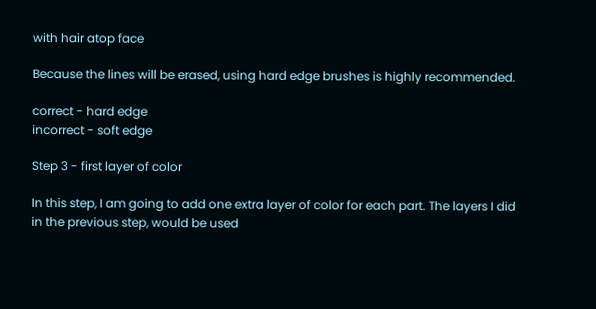with hair atop face

Because the lines will be erased, using hard edge brushes is highly recommended.

correct - hard edge
incorrect - soft edge

Step 3 - first layer of color

In this step, I am going to add one extra layer of color for each part. The layers I did in the previous step, would be used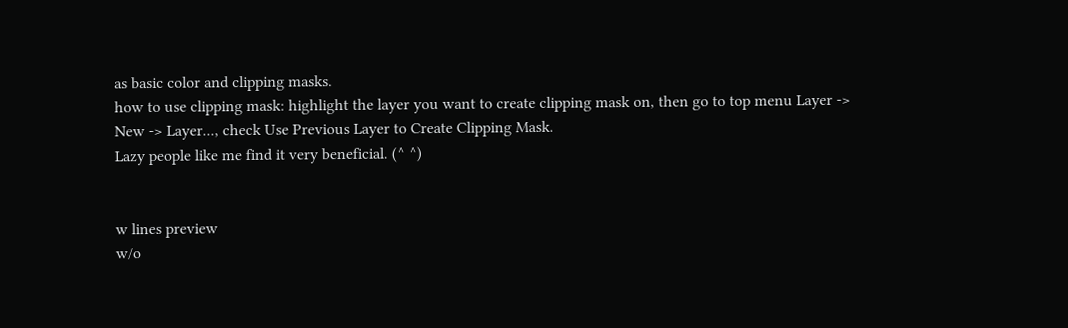as basic color and clipping masks.
how to use clipping mask: highlight the layer you want to create clipping mask on, then go to top menu Layer -> New -> Layer..., check Use Previous Layer to Create Clipping Mask.
Lazy people like me find it very beneficial. (^ ^)


w lines preview
w/o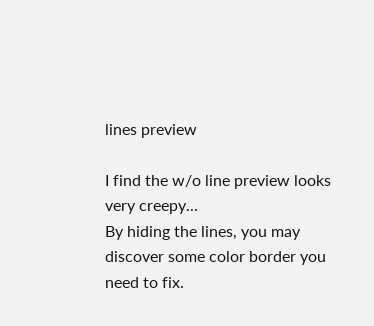lines preview

I find the w/o line preview looks very creepy...
By hiding the lines, you may discover some color border you need to fix.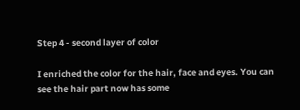Step 4 - second layer of color

I enriched the color for the hair, face and eyes. You can see the hair part now has some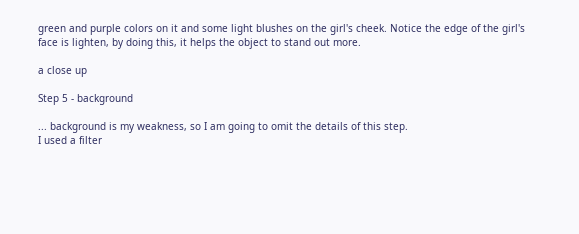green and purple colors on it and some light blushes on the girl's cheek. Notice the edge of the girl's face is lighten, by doing this, it helps the object to stand out more.

a close up

Step 5 - background

... background is my weakness, so I am going to omit the details of this step.
I used a filter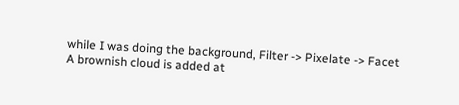while I was doing the background, Filter -> Pixelate -> Facet
A brownish cloud is added at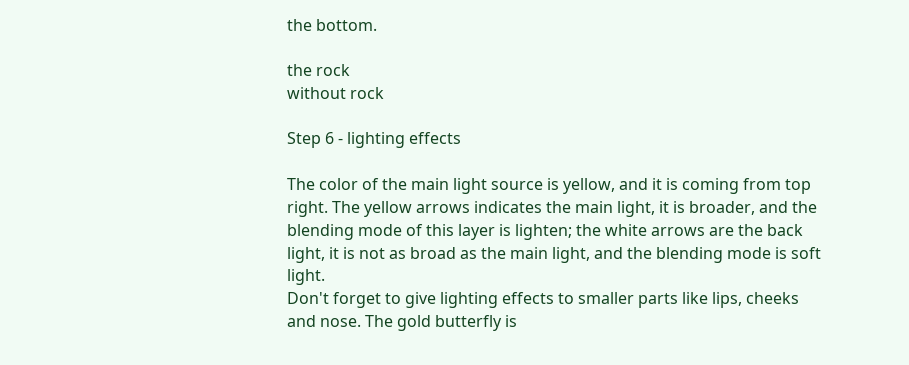the bottom.

the rock
without rock

Step 6 - lighting effects

The color of the main light source is yellow, and it is coming from top right. The yellow arrows indicates the main light, it is broader, and the blending mode of this layer is lighten; the white arrows are the back light, it is not as broad as the main light, and the blending mode is soft light.
Don't forget to give lighting effects to smaller parts like lips, cheeks and nose. The gold butterfly is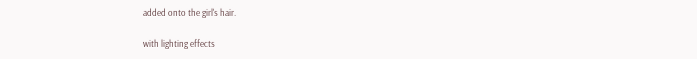added onto the girl's hair.

with lighting effects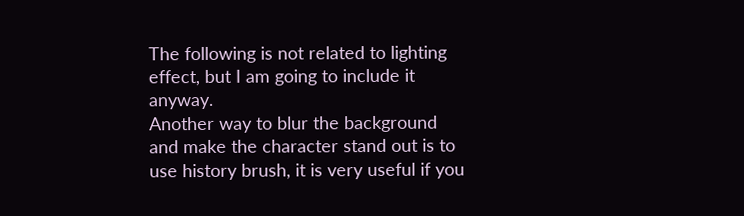The following is not related to lighting effect, but I am going to include it anyway.
Another way to blur the background and make the character stand out is to use history brush, it is very useful if you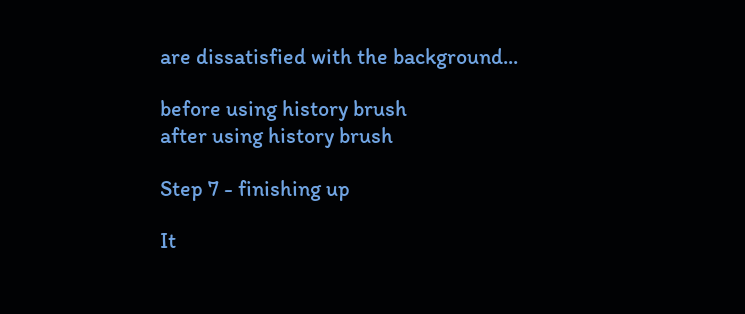are dissatisfied with the background...

before using history brush
after using history brush

Step 7 - finishing up

It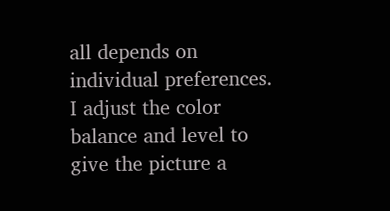all depends on individual preferences.
I adjust the color balance and level to give the picture a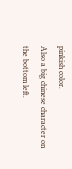pinkish color.
Also a big chinese character on the bottom left.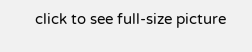click to see full-size picture